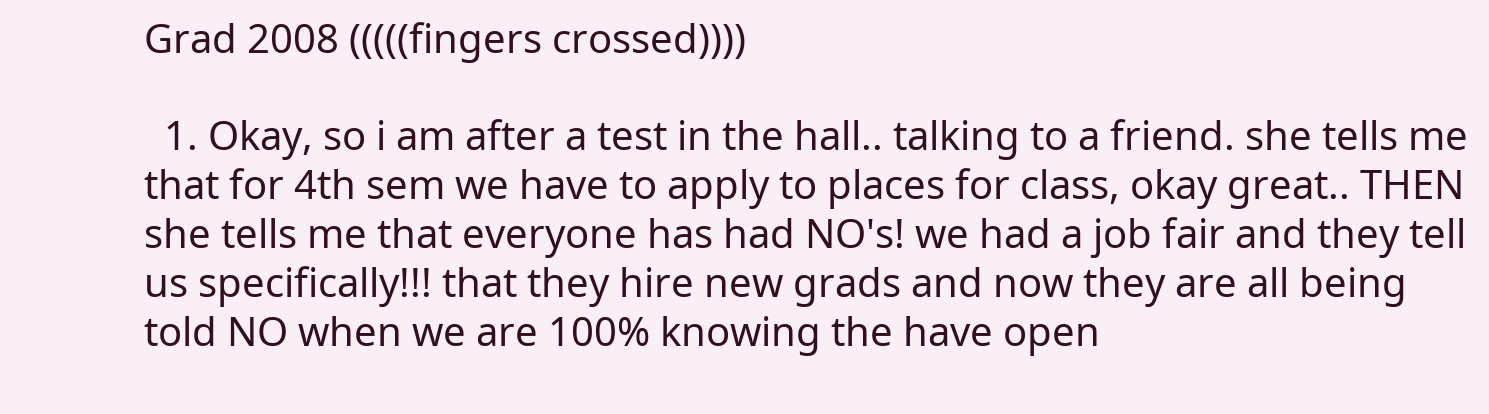Grad 2008 (((((fingers crossed))))

  1. Okay, so i am after a test in the hall.. talking to a friend. she tells me that for 4th sem we have to apply to places for class, okay great.. THEN she tells me that everyone has had NO's! we had a job fair and they tell us specifically!!! that they hire new grads and now they are all being told NO when we are 100% knowing the have open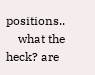positions..
    what the heck? are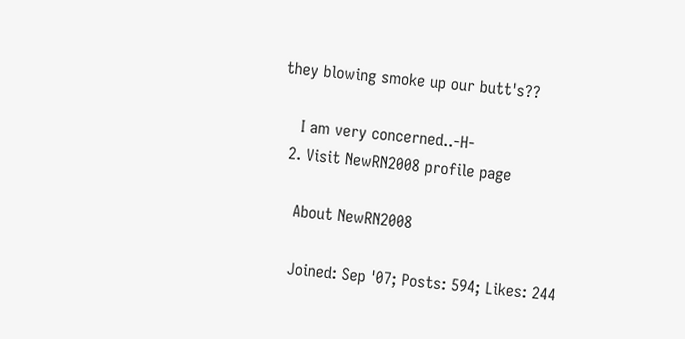they blowing smoke up our butt's??

    I am very concerned..-H-
  2. Visit NewRN2008 profile page

    About NewRN2008

    Joined: Sep '07; Posts: 594; Likes: 244